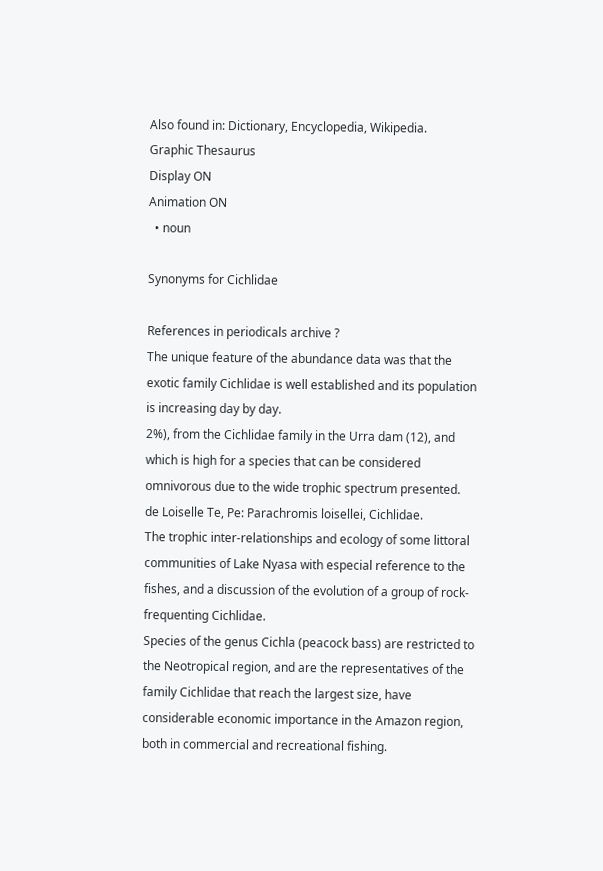Also found in: Dictionary, Encyclopedia, Wikipedia.
Graphic Thesaurus
Display ON
Animation ON
  • noun

Synonyms for Cichlidae

References in periodicals archive ?
The unique feature of the abundance data was that the exotic family Cichlidae is well established and its population is increasing day by day.
2%), from the Cichlidae family in the Urra dam (12), and which is high for a species that can be considered omnivorous due to the wide trophic spectrum presented.
de Loiselle Te, Pe: Parachromis loisellei, Cichlidae.
The trophic inter-relationships and ecology of some littoral communities of Lake Nyasa with especial reference to the fishes, and a discussion of the evolution of a group of rock-frequenting Cichlidae.
Species of the genus Cichla (peacock bass) are restricted to the Neotropical region, and are the representatives of the family Cichlidae that reach the largest size, have considerable economic importance in the Amazon region, both in commercial and recreational fishing.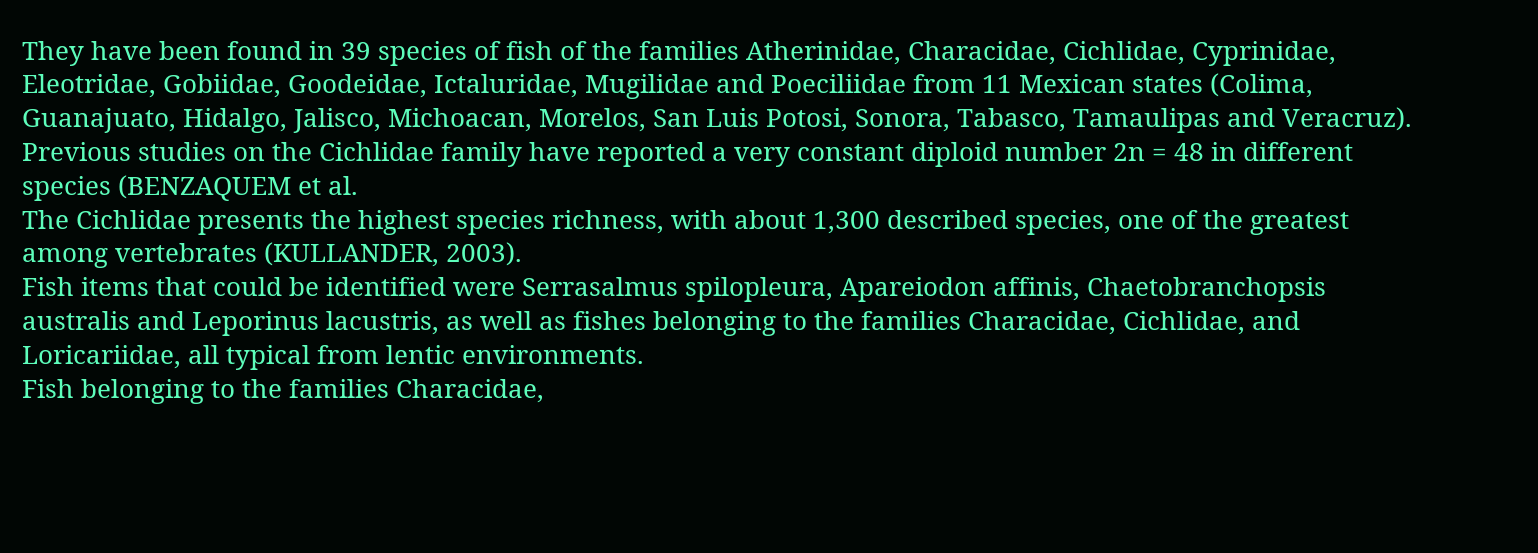They have been found in 39 species of fish of the families Atherinidae, Characidae, Cichlidae, Cyprinidae, Eleotridae, Gobiidae, Goodeidae, Ictaluridae, Mugilidae and Poeciliidae from 11 Mexican states (Colima, Guanajuato, Hidalgo, Jalisco, Michoacan, Morelos, San Luis Potosi, Sonora, Tabasco, Tamaulipas and Veracruz).
Previous studies on the Cichlidae family have reported a very constant diploid number 2n = 48 in different species (BENZAQUEM et al.
The Cichlidae presents the highest species richness, with about 1,300 described species, one of the greatest among vertebrates (KULLANDER, 2003).
Fish items that could be identified were Serrasalmus spilopleura, Apareiodon affinis, Chaetobranchopsis australis and Leporinus lacustris, as well as fishes belonging to the families Characidae, Cichlidae, and Loricariidae, all typical from lentic environments.
Fish belonging to the families Characidae,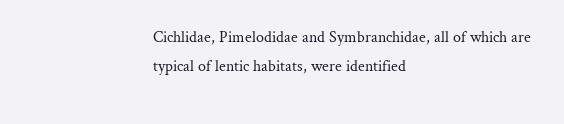Cichlidae, Pimelodidae and Symbranchidae, all of which are typical of lentic habitats, were identified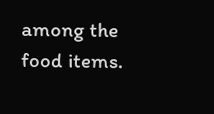among the food items.